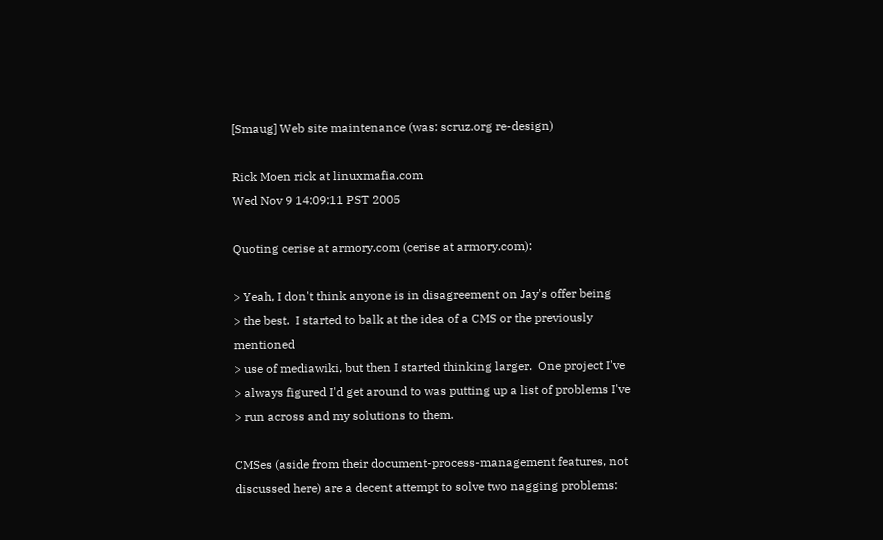[Smaug] Web site maintenance (was: scruz.org re-design)

Rick Moen rick at linuxmafia.com
Wed Nov 9 14:09:11 PST 2005

Quoting cerise at armory.com (cerise at armory.com):

> Yeah, I don't think anyone is in disagreement on Jay's offer being
> the best.  I started to balk at the idea of a CMS or the previously mentioned
> use of mediawiki, but then I started thinking larger.  One project I've
> always figured I'd get around to was putting up a list of problems I've
> run across and my solutions to them.

CMSes (aside from their document-process-management features, not
discussed here) are a decent attempt to solve two nagging problems: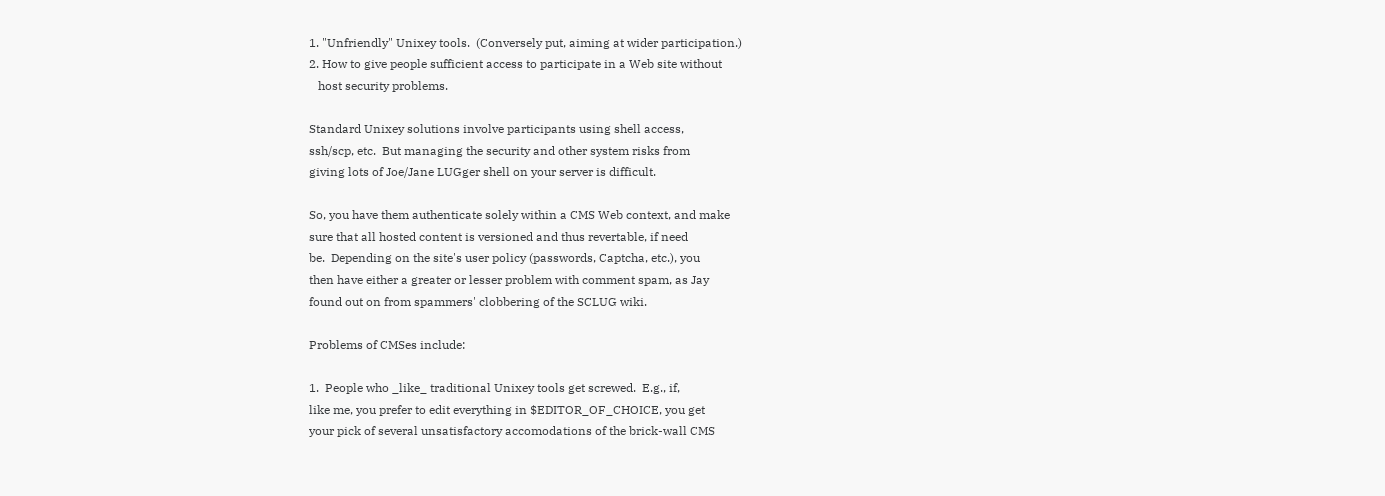1. "Unfriendly" Unixey tools.  (Conversely put, aiming at wider participation.)
2. How to give people sufficient access to participate in a Web site without
   host security problems.

Standard Unixey solutions involve participants using shell access,
ssh/scp, etc.  But managing the security and other system risks from
giving lots of Joe/Jane LUGger shell on your server is difficult.

So, you have them authenticate solely within a CMS Web context, and make
sure that all hosted content is versioned and thus revertable, if need
be.  Depending on the site's user policy (passwords, Captcha, etc.), you
then have either a greater or lesser problem with comment spam, as Jay
found out on from spammers' clobbering of the SCLUG wiki.

Problems of CMSes include:

1.  People who _like_ traditional Unixey tools get screwed.  E.g., if,
like me, you prefer to edit everything in $EDITOR_OF_CHOICE, you get
your pick of several unsatisfactory accomodations of the brick-wall CMS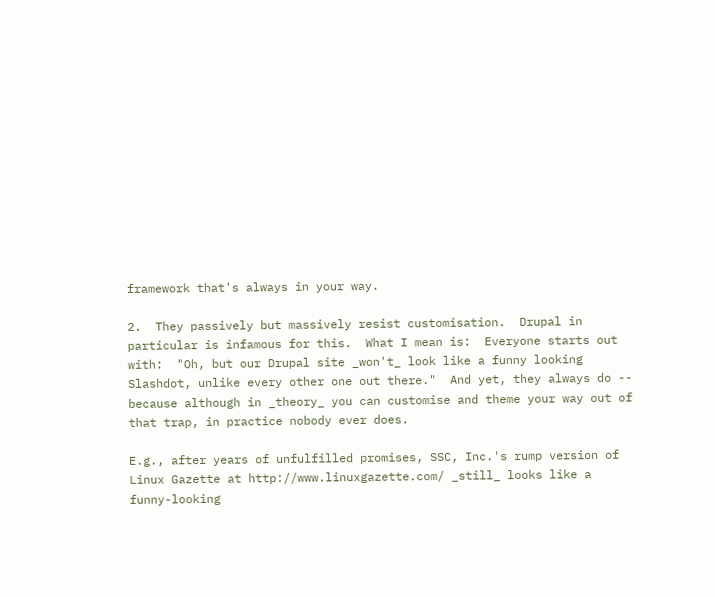framework that's always in your way.

2.  They passively but massively resist customisation.  Drupal in
particular is infamous for this.  What I mean is:  Everyone starts out
with:  "Oh, but our Drupal site _won't_ look like a funny looking
Slashdot, unlike every other one out there."  And yet, they always do --
because although in _theory_ you can customise and theme your way out of
that trap, in practice nobody ever does.

E.g., after years of unfulfilled promises, SSC, Inc.'s rump version of
Linux Gazette at http://www.linuxgazette.com/ _still_ looks like a
funny-looking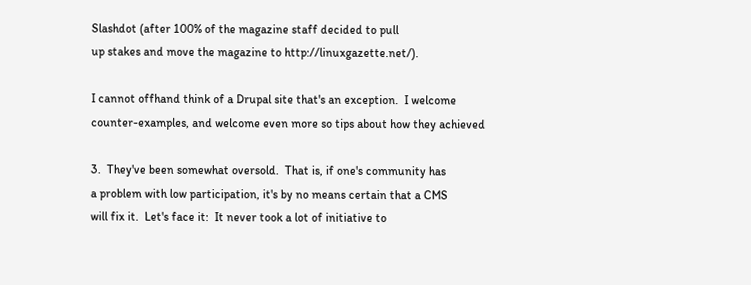Slashdot (after 100% of the magazine staff decided to pull
up stakes and move the magazine to http://linuxgazette.net/).

I cannot offhand think of a Drupal site that's an exception.  I welcome
counter-examples, and welcome even more so tips about how they achieved

3.  They've been somewhat oversold.  That is, if one's community has
a problem with low participation, it's by no means certain that a CMS
will fix it.  Let's face it:  It never took a lot of initiative to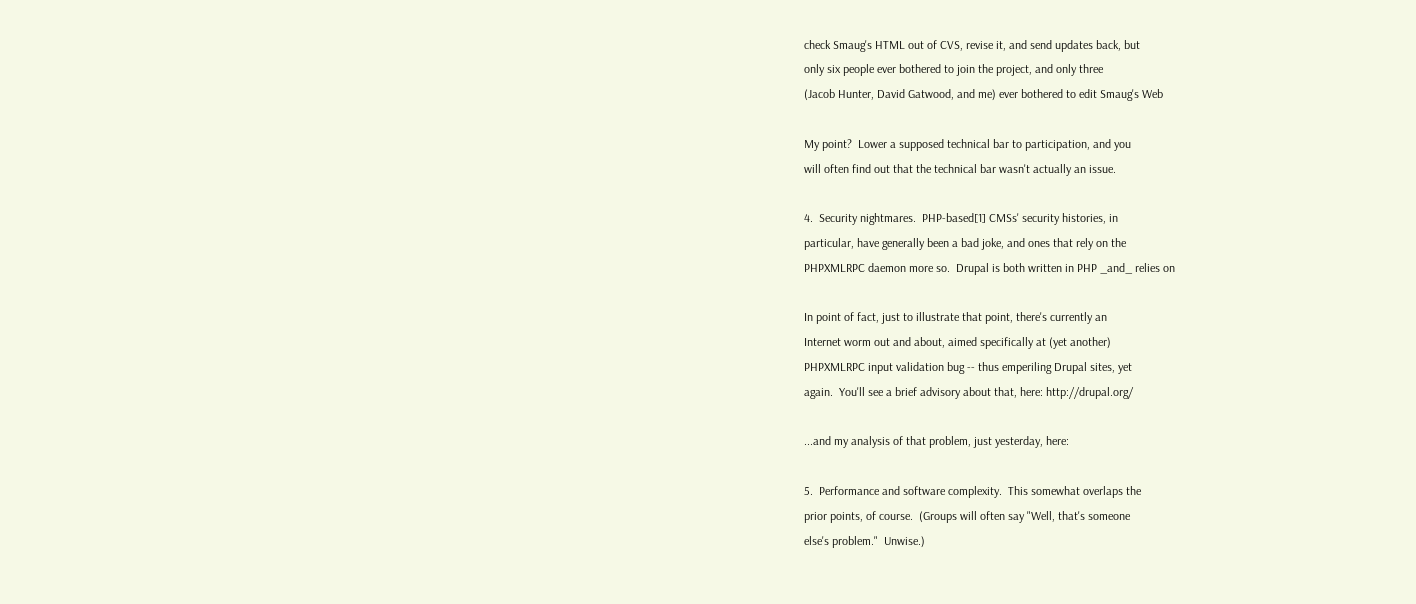check Smaug's HTML out of CVS, revise it, and send updates back, but
only six people ever bothered to join the project, and only three
(Jacob Hunter, David Gatwood, and me) ever bothered to edit Smaug's Web

My point?  Lower a supposed technical bar to participation, and you
will often find out that the technical bar wasn't actually an issue.

4.  Security nightmares.  PHP-based[1] CMSs' security histories, in
particular, have generally been a bad joke, and ones that rely on the
PHPXMLRPC daemon more so.  Drupal is both written in PHP _and_ relies on

In point of fact, just to illustrate that point, there's currently an
Internet worm out and about, aimed specifically at (yet another)
PHPXMLRPC input validation bug -- thus emperiling Drupal sites, yet
again.  You'll see a brief advisory about that, here: http://drupal.org/

...and my analysis of that problem, just yesterday, here:

5.  Performance and software complexity.  This somewhat overlaps the
prior points, of course.  (Groups will often say "Well, that's someone
else's problem."  Unwise.)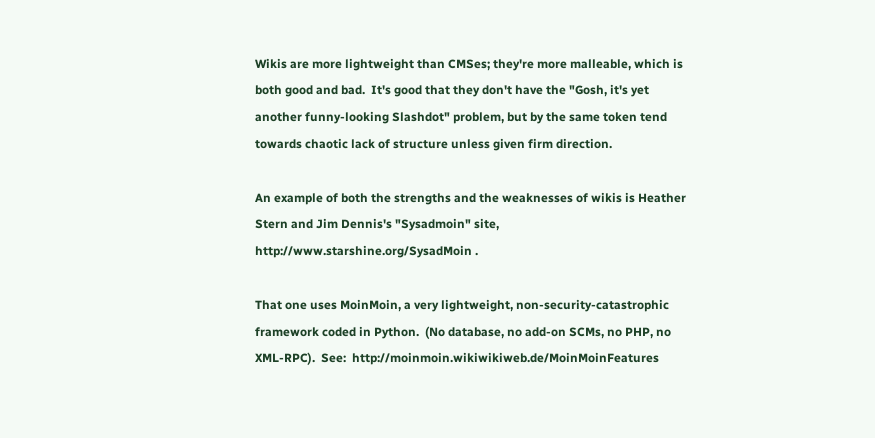Wikis are more lightweight than CMSes; they're more malleable, which is
both good and bad.  It's good that they don't have the "Gosh, it's yet
another funny-looking Slashdot" problem, but by the same token tend
towards chaotic lack of structure unless given firm direction.

An example of both the strengths and the weaknesses of wikis is Heather
Stern and Jim Dennis's "Sysadmoin" site,
http://www.starshine.org/SysadMoin .

That one uses MoinMoin, a very lightweight, non-security-catastrophic
framework coded in Python.  (No database, no add-on SCMs, no PHP, no
XML-RPC).  See:  http://moinmoin.wikiwikiweb.de/MoinMoinFeatures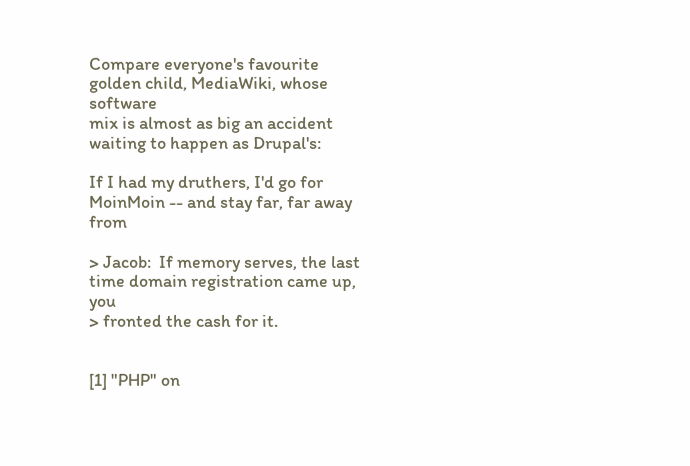Compare everyone's favourite golden child, MediaWiki, whose software
mix is almost as big an accident waiting to happen as Drupal's:

If I had my druthers, I'd go for MoinMoin -- and stay far, far away from

> Jacob:  If memory serves, the last time domain registration came up, you
> fronted the cash for it.


[1] "PHP" on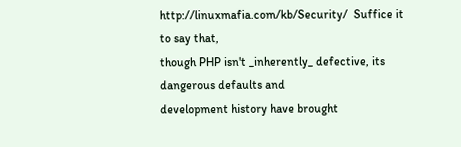http://linuxmafia.com/kb/Security/  Suffice it to say that,
though PHP isn't _inherently_ defective, its dangerous defaults and
development history have brought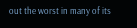out the worst in many of its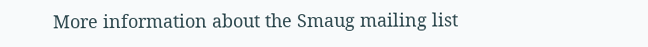More information about the Smaug mailing list